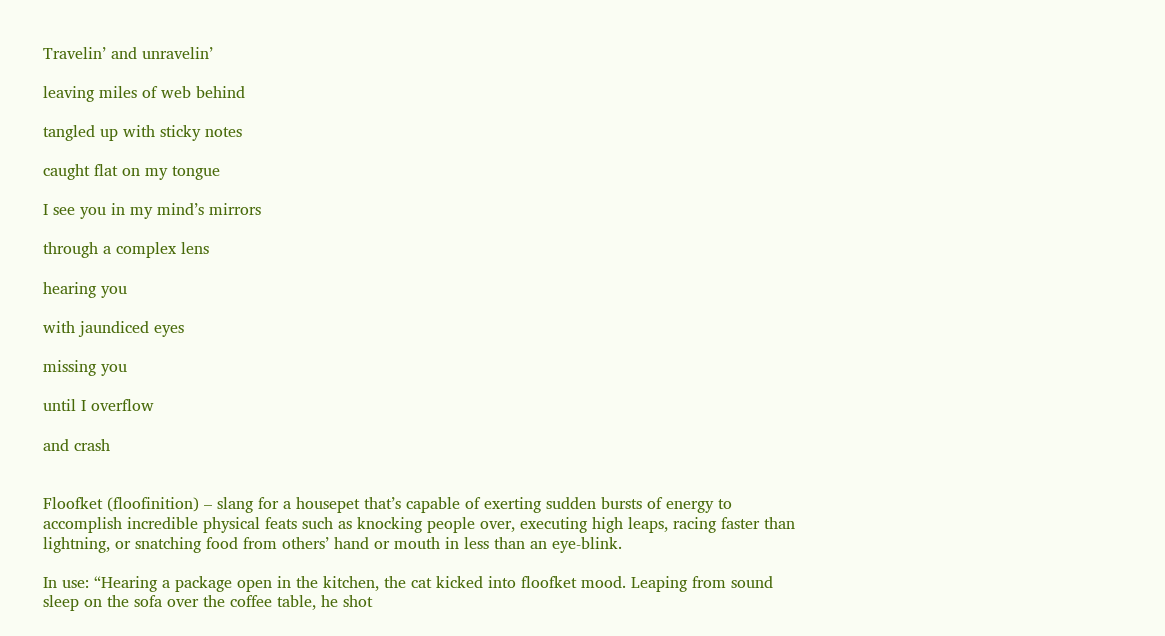Travelin’ and unravelin’

leaving miles of web behind

tangled up with sticky notes

caught flat on my tongue

I see you in my mind’s mirrors

through a complex lens

hearing you

with jaundiced eyes

missing you

until I overflow

and crash


Floofket (floofinition) – slang for a housepet that’s capable of exerting sudden bursts of energy to accomplish incredible physical feats such as knocking people over, executing high leaps, racing faster than lightning, or snatching food from others’ hand or mouth in less than an eye-blink.

In use: “Hearing a package open in the kitchen, the cat kicked into floofket mood. Leaping from sound sleep on the sofa over the coffee table, he shot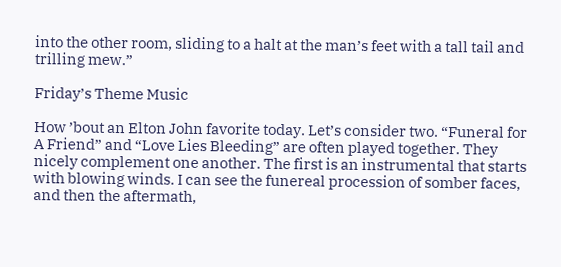into the other room, sliding to a halt at the man’s feet with a tall tail and trilling mew.”

Friday’s Theme Music

How ’bout an Elton John favorite today. Let’s consider two. “Funeral for A Friend” and “Love Lies Bleeding” are often played together. They nicely complement one another. The first is an instrumental that starts with blowing winds. I can see the funereal procession of somber faces, and then the aftermath,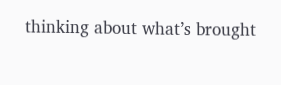thinking about what’s brought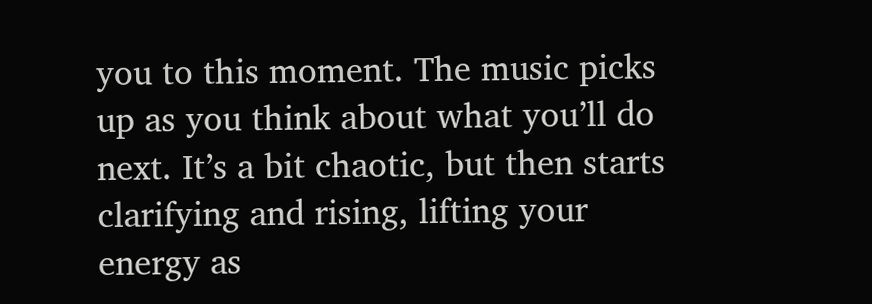you to this moment. The music picks up as you think about what you’ll do next. It’s a bit chaotic, but then starts clarifying and rising, lifting your energy as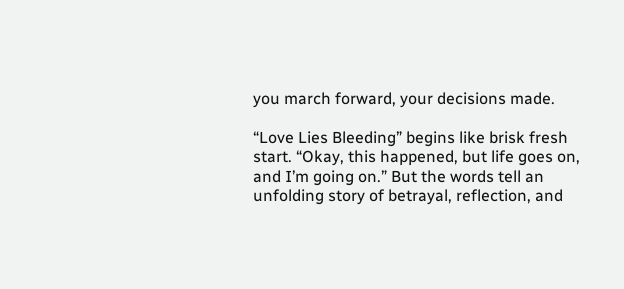you march forward, your decisions made.

“Love Lies Bleeding” begins like brisk fresh start. “Okay, this happened, but life goes on, and I’m going on.” But the words tell an unfolding story of betrayal, reflection, and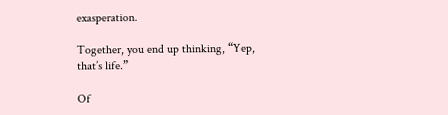exasperation.

Together, you end up thinking, “Yep, that’s life.”

Of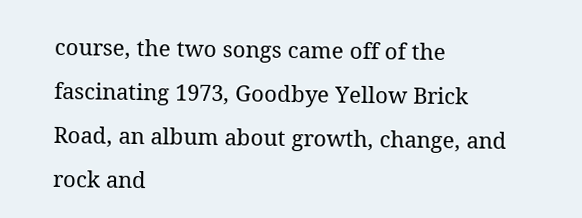course, the two songs came off of the fascinating 1973, Goodbye Yellow Brick Road, an album about growth, change, and rock and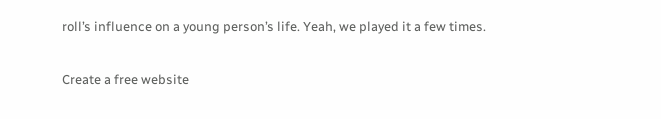roll’s influence on a young person’s life. Yeah, we played it a few times.

Create a free website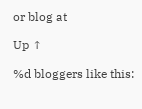or blog at

Up ↑

%d bloggers like this: